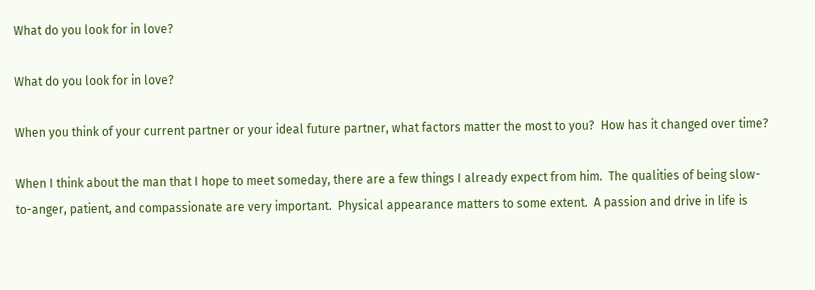What do you look for in love?

What do you look for in love?

When you think of your current partner or your ideal future partner, what factors matter the most to you?  How has it changed over time?

When I think about the man that I hope to meet someday, there are a few things I already expect from him.  The qualities of being slow-to-anger, patient, and compassionate are very important.  Physical appearance matters to some extent.  A passion and drive in life is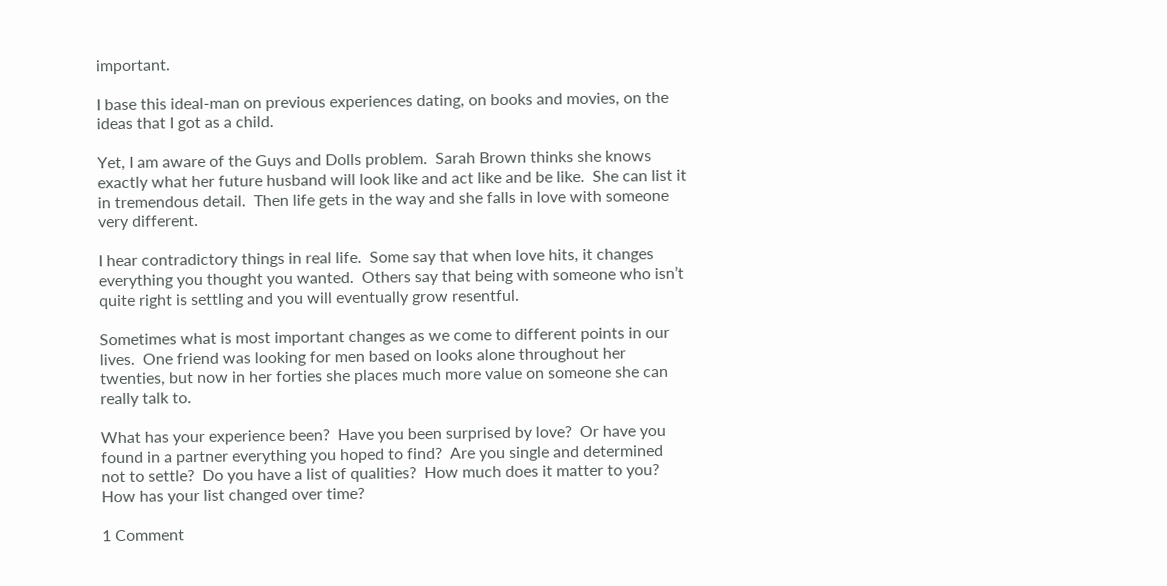important.

I base this ideal-man on previous experiences dating, on books and movies, on the ideas that I got as a child.

Yet, I am aware of the Guys and Dolls problem.  Sarah Brown thinks she knows exactly what her future husband will look like and act like and be like.  She can list it in tremendous detail.  Then life gets in the way and she falls in love with someone very different.

I hear contradictory things in real life.  Some say that when love hits, it changes everything you thought you wanted.  Others say that being with someone who isn’t quite right is settling and you will eventually grow resentful.

Sometimes what is most important changes as we come to different points in our lives.  One friend was looking for men based on looks alone throughout her twenties, but now in her forties she places much more value on someone she can really talk to.

What has your experience been?  Have you been surprised by love?  Or have you found in a partner everything you hoped to find?  Are you single and determined not to settle?  Do you have a list of qualities?  How much does it matter to you?  How has your list changed over time?

1 Comment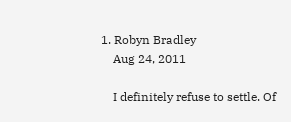1. Robyn Bradley
    Aug 24, 2011

    I definitely refuse to settle. Of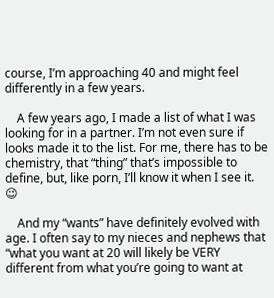course, I’m approaching 40 and might feel differently in a few years.

    A few years ago, I made a list of what I was looking for in a partner. I’m not even sure if looks made it to the list. For me, there has to be chemistry, that “thing” that’s impossible to define, but, like porn, I’ll know it when I see it. 😉

    And my “wants” have definitely evolved with age. I often say to my nieces and nephews that “what you want at 20 will likely be VERY different from what you’re going to want at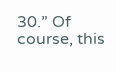30.” Of course, this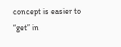concept is easier to “get” in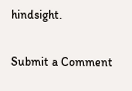hindsight.

Submit a Comment